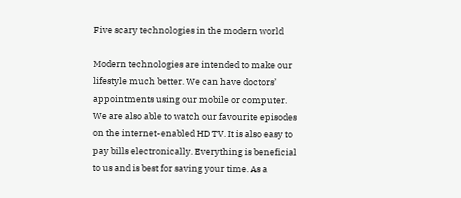Five scary technologies in the modern world

Modern technologies are intended to make our lifestyle much better. We can have doctors’ appointments using our mobile or computer. We are also able to watch our favourite episodes on the internet-enabled HD TV. It is also easy to pay bills electronically. Everything is beneficial to us and is best for saving your time. As a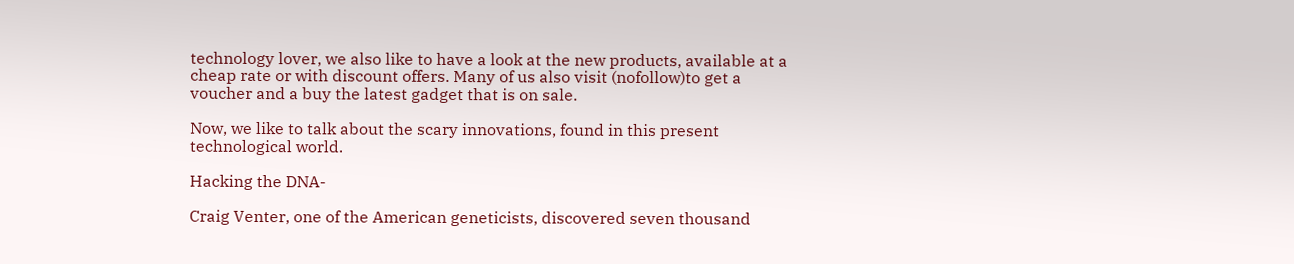technology lover, we also like to have a look at the new products, available at a cheap rate or with discount offers. Many of us also visit (nofollow)to get a voucher and a buy the latest gadget that is on sale.

Now, we like to talk about the scary innovations, found in this present technological world.

Hacking the DNA-

Craig Venter, one of the American geneticists, discovered seven thousand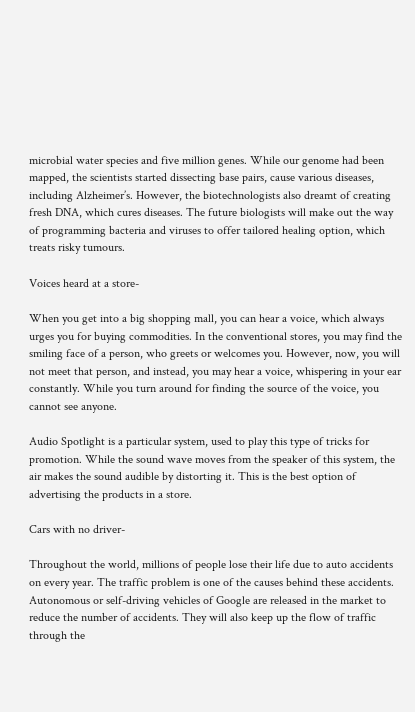microbial water species and five million genes. While our genome had been mapped, the scientists started dissecting base pairs, cause various diseases, including Alzheimer’s. However, the biotechnologists also dreamt of creating fresh DNA, which cures diseases. The future biologists will make out the way of programming bacteria and viruses to offer tailored healing option, which treats risky tumours.

Voices heard at a store-

When you get into a big shopping mall, you can hear a voice, which always urges you for buying commodities. In the conventional stores, you may find the smiling face of a person, who greets or welcomes you. However, now, you will not meet that person, and instead, you may hear a voice, whispering in your ear constantly. While you turn around for finding the source of the voice, you cannot see anyone.

Audio Spotlight is a particular system, used to play this type of tricks for promotion. While the sound wave moves from the speaker of this system, the air makes the sound audible by distorting it. This is the best option of advertising the products in a store.

Cars with no driver-

Throughout the world, millions of people lose their life due to auto accidents on every year. The traffic problem is one of the causes behind these accidents. Autonomous or self-driving vehicles of Google are released in the market to reduce the number of accidents. They will also keep up the flow of traffic through the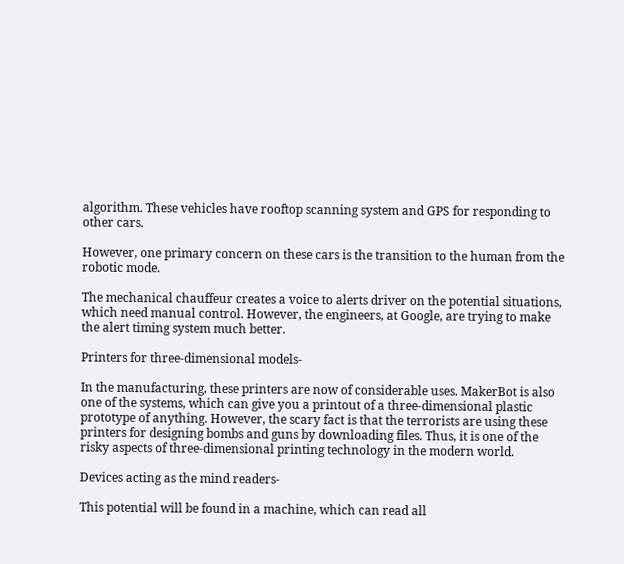algorithm. These vehicles have rooftop scanning system and GPS for responding to other cars.

However, one primary concern on these cars is the transition to the human from the robotic mode.

The mechanical chauffeur creates a voice to alerts driver on the potential situations, which need manual control. However, the engineers, at Google, are trying to make the alert timing system much better.

Printers for three-dimensional models-

In the manufacturing, these printers are now of considerable uses. MakerBot is also one of the systems, which can give you a printout of a three-dimensional plastic prototype of anything. However, the scary fact is that the terrorists are using these printers for designing bombs and guns by downloading files. Thus, it is one of the risky aspects of three-dimensional printing technology in the modern world.

Devices acting as the mind readers-

This potential will be found in a machine, which can read all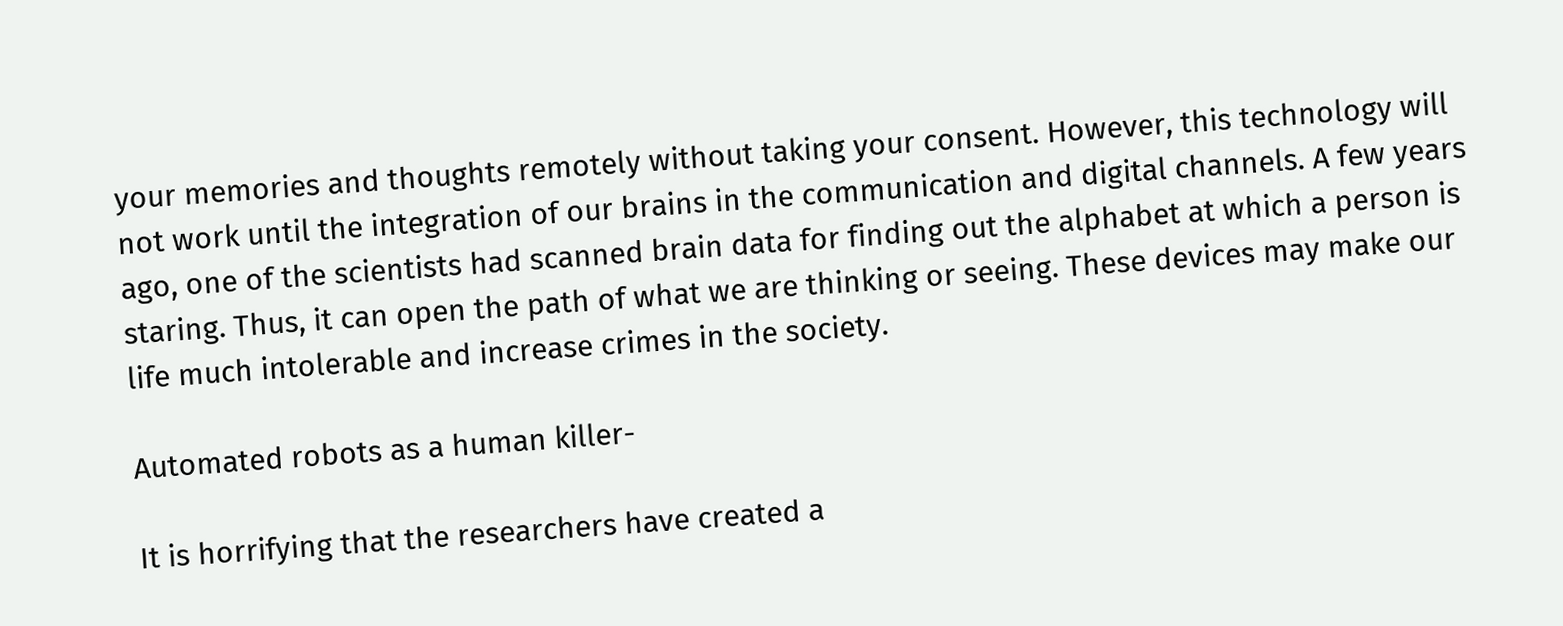your memories and thoughts remotely without taking your consent. However, this technology will not work until the integration of our brains in the communication and digital channels. A few years ago, one of the scientists had scanned brain data for finding out the alphabet at which a person is staring. Thus, it can open the path of what we are thinking or seeing. These devices may make our life much intolerable and increase crimes in the society.

Automated robots as a human killer-

It is horrifying that the researchers have created a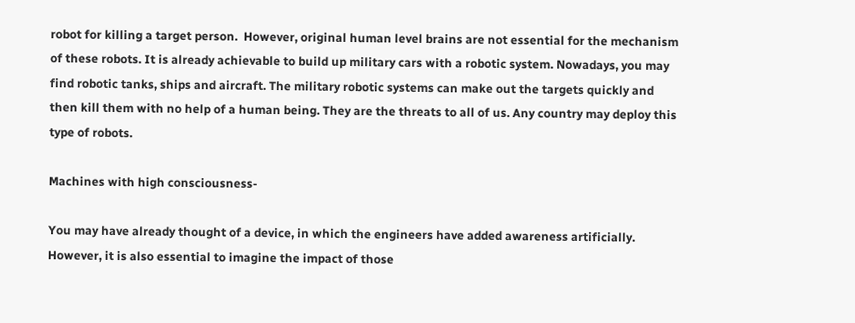robot for killing a target person.  However, original human level brains are not essential for the mechanism of these robots. It is already achievable to build up military cars with a robotic system. Nowadays, you may find robotic tanks, ships and aircraft. The military robotic systems can make out the targets quickly and then kill them with no help of a human being. They are the threats to all of us. Any country may deploy this type of robots.

Machines with high consciousness-

You may have already thought of a device, in which the engineers have added awareness artificially. However, it is also essential to imagine the impact of those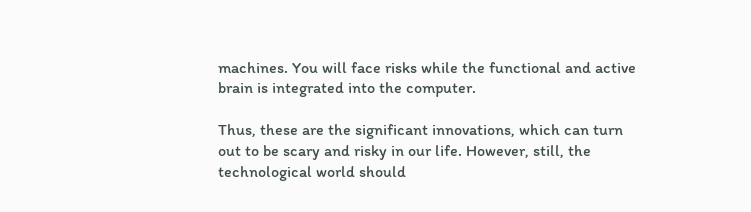machines. You will face risks while the functional and active brain is integrated into the computer.

Thus, these are the significant innovations, which can turn out to be scary and risky in our life. However, still, the technological world should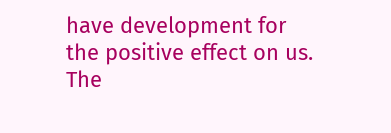have development for the positive effect on us. The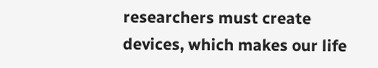researchers must create devices, which makes our life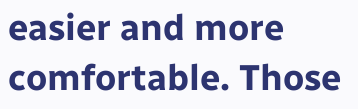easier and more comfortable. Those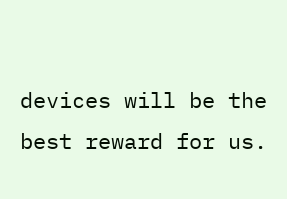devices will be the best reward for us.